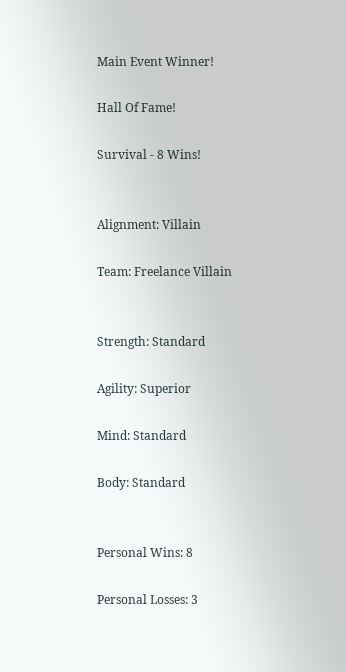Main Event Winner!

Hall Of Fame!

Survival - 8 Wins!


Alignment: Villain

Team: Freelance Villain


Strength: Standard

Agility: Superior

Mind: Standard

Body: Standard


Personal Wins: 8

Personal Losses: 3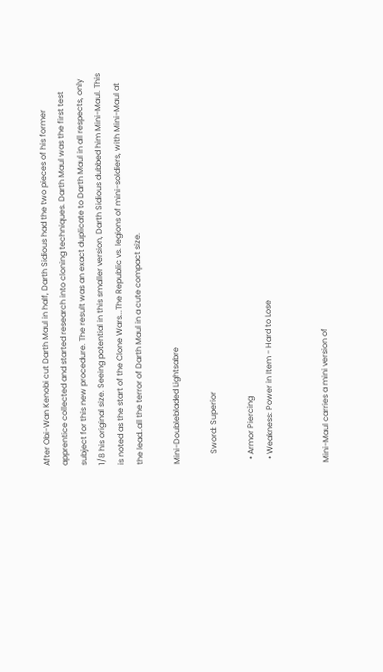After Obi-Wan Kenobi cut Darth Maul in half, Darth Sidious had the two pieces of his former apprentice collected and started research into cloning techniques. Darth Maul was the first test subject for this new procedure. The result was an exact duplicate to Darth Maul in all respects, only 1/8 his original size. Seeing potential in this smaller version, Darth Sidious dubbed him Mini-Maul. This is noted as the start of the Clone Wars...The Republic vs. legions of mini-soldiers, with Mini-Maul at the lead..all the terror of Darth Maul in a cute compact size.

Mini-Doublebladed Lightsabre

     Sword: Superior

  • Armor Piercing
  • Weakness: Power in Item - Hard to Lose


Mini-Maul carries a mini version of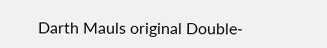Darth Mauls original Double-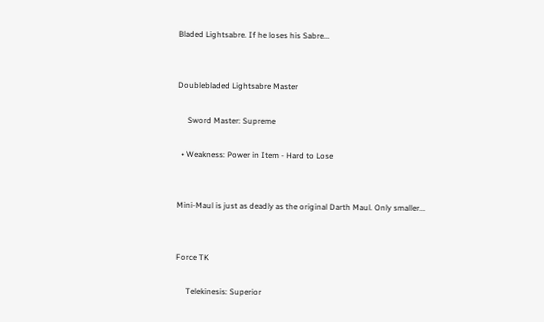Bladed Lightsabre. If he loses his Sabre...


Doublebladed Lightsabre Master

     Sword Master: Supreme

  • Weakness: Power in Item - Hard to Lose


Mini-Maul is just as deadly as the original Darth Maul. Only smaller...


Force TK

     Telekinesis: Superior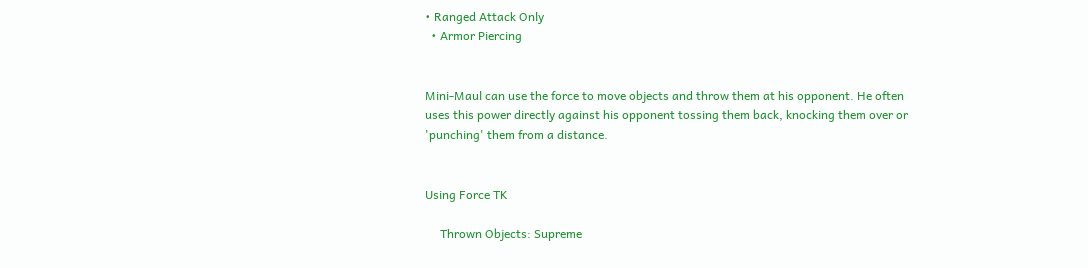• Ranged Attack Only
  • Armor Piercing


Mini-Maul can use the force to move objects and throw them at his opponent. He often uses this power directly against his opponent tossing them back, knocking them over or 'punching' them from a distance.


Using Force TK

     Thrown Objects: Supreme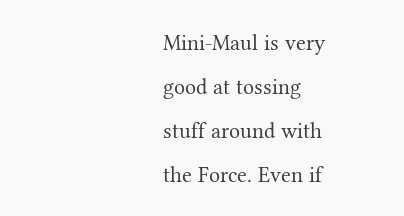Mini-Maul is very good at tossing stuff around with the Force. Even if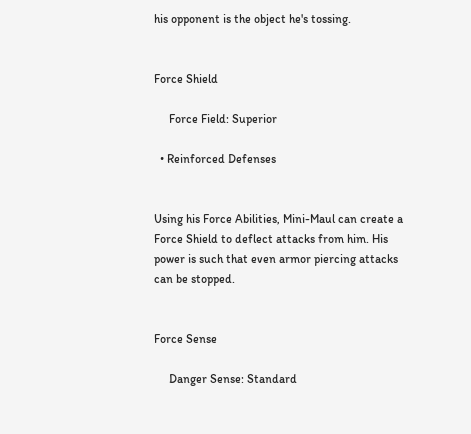his opponent is the object he's tossing.


Force Shield

     Force Field: Superior

  • Reinforced Defenses


Using his Force Abilities, Mini-Maul can create a Force Shield to deflect attacks from him. His power is such that even armor piercing attacks can be stopped.


Force Sense

     Danger Sense: Standard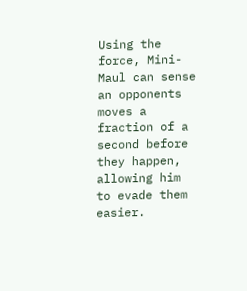Using the force, Mini-Maul can sense an opponents moves a fraction of a second before they happen, allowing him to evade them easier.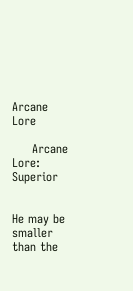Arcane Lore

     Arcane Lore: Superior


He may be smaller than the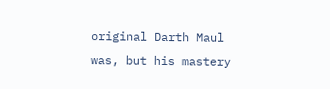original Darth Maul was, but his mastery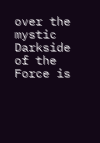over the mystic Darkside of the Force is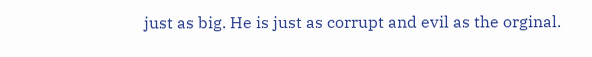just as big. He is just as corrupt and evil as the orginal.